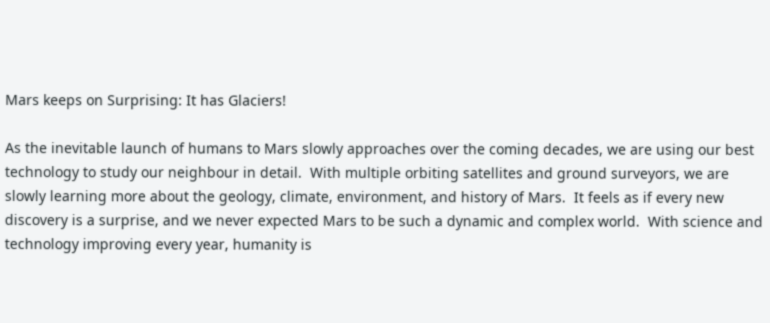Mars keeps on Surprising: It has Glaciers!

As the inevitable launch of humans to Mars slowly approaches over the coming decades, we are using our best technology to study our neighbour in detail.  With multiple orbiting satellites and ground surveyors, we are slowly learning more about the geology, climate, environment, and history of Mars.  It feels as if every new discovery is a surprise, and we never expected Mars to be such a dynamic and complex world.  With science and technology improving every year, humanity is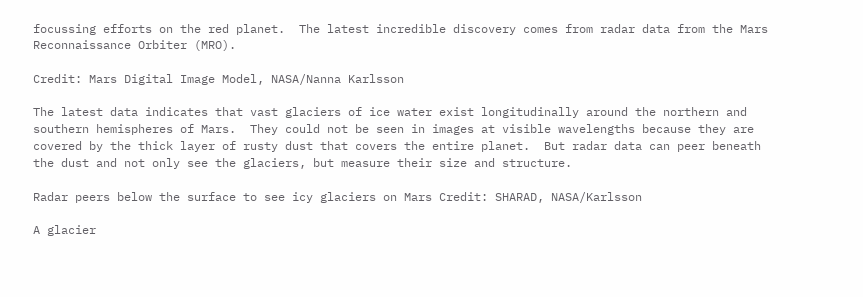focussing efforts on the red planet.  The latest incredible discovery comes from radar data from the Mars Reconnaissance Orbiter (MRO).

Credit: Mars Digital Image Model, NASA/Nanna Karlsson

The latest data indicates that vast glaciers of ice water exist longitudinally around the northern and southern hemispheres of Mars.  They could not be seen in images at visible wavelengths because they are covered by the thick layer of rusty dust that covers the entire planet.  But radar data can peer beneath the dust and not only see the glaciers, but measure their size and structure.

Radar peers below the surface to see icy glaciers on Mars Credit: SHARAD, NASA/Karlsson

A glacier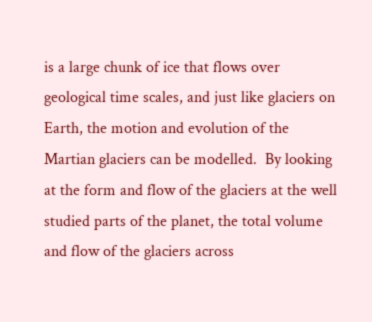is a large chunk of ice that flows over geological time scales, and just like glaciers on Earth, the motion and evolution of the Martian glaciers can be modelled.  By looking at the form and flow of the glaciers at the well studied parts of the planet, the total volume and flow of the glaciers across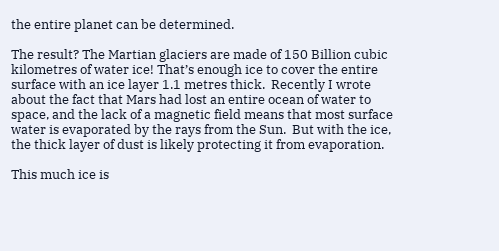the entire planet can be determined.

The result? The Martian glaciers are made of 150 Billion cubic kilometres of water ice! That’s enough ice to cover the entire surface with an ice layer 1.1 metres thick.  Recently I wrote about the fact that Mars had lost an entire ocean of water to space, and the lack of a magnetic field means that most surface water is evaporated by the rays from the Sun.  But with the ice, the thick layer of dust is likely protecting it from evaporation.

This much ice is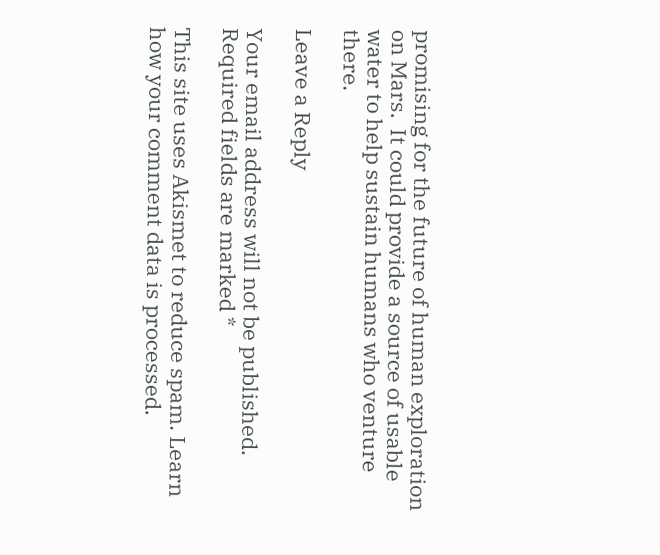promising for the future of human exploration on Mars.  It could provide a source of usable water to help sustain humans who venture there.

Leave a Reply

Your email address will not be published. Required fields are marked *

This site uses Akismet to reduce spam. Learn how your comment data is processed.